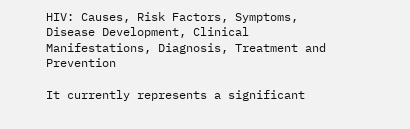HIV: Causes, Risk Factors, Symptoms, Disease Development, Clinical Manifestations, Diagnosis, Treatment and Prevention

It currently represents a significant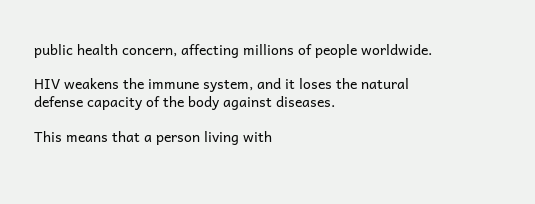public health concern, affecting millions of people worldwide.

HIV weakens the immune system, and it loses the natural defense capacity of the body against diseases.

This means that a person living with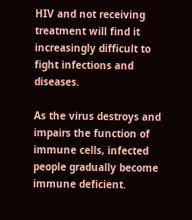HIV and not receiving treatment will find it increasingly difficult to fight infections and diseases.

As the virus destroys and impairs the function of immune cells, infected people gradually become immune deficient.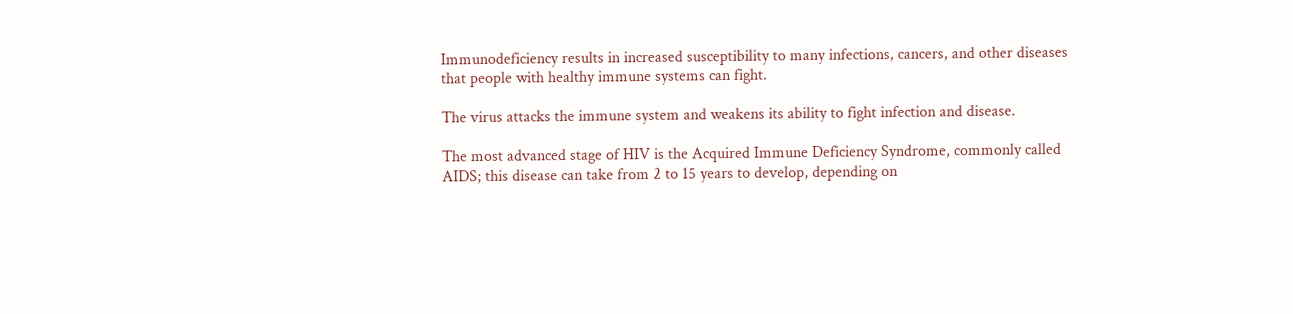Immunodeficiency results in increased susceptibility to many infections, cancers, and other diseases that people with healthy immune systems can fight.

The virus attacks the immune system and weakens its ability to fight infection and disease.

The most advanced stage of HIV is the Acquired Immune Deficiency Syndrome, commonly called AIDS; this disease can take from 2 to 15 years to develop, depending on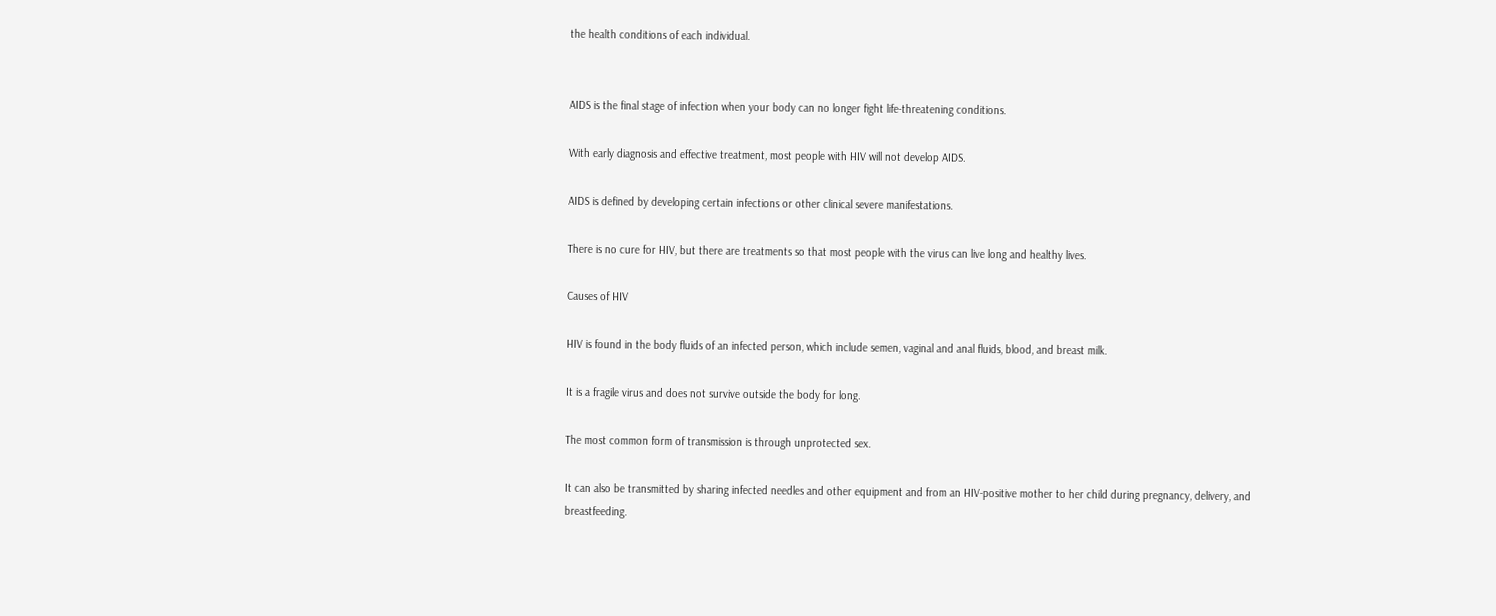the health conditions of each individual.


AIDS is the final stage of infection when your body can no longer fight life-threatening conditions.

With early diagnosis and effective treatment, most people with HIV will not develop AIDS.

AIDS is defined by developing certain infections or other clinical severe manifestations.

There is no cure for HIV, but there are treatments so that most people with the virus can live long and healthy lives.

Causes of HIV

HIV is found in the body fluids of an infected person, which include semen, vaginal and anal fluids, blood, and breast milk.

It is a fragile virus and does not survive outside the body for long.

The most common form of transmission is through unprotected sex.

It can also be transmitted by sharing infected needles and other equipment and from an HIV-positive mother to her child during pregnancy, delivery, and breastfeeding.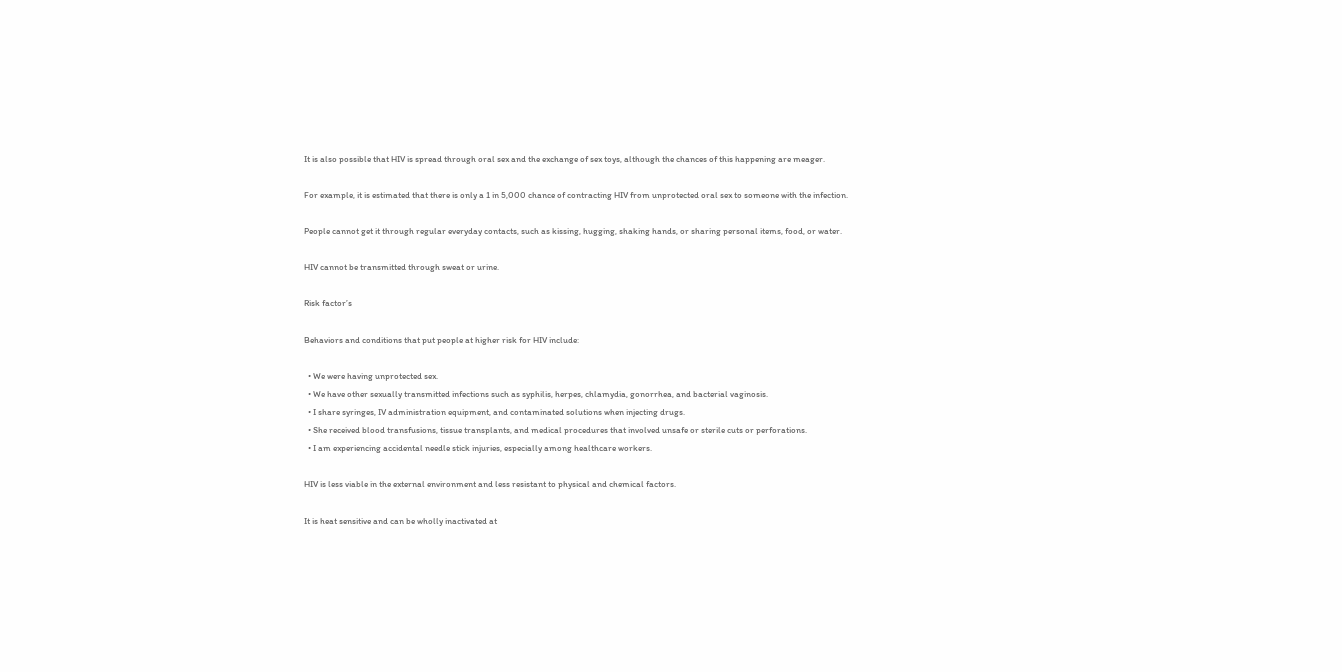It is also possible that HIV is spread through oral sex and the exchange of sex toys, although the chances of this happening are meager.

For example, it is estimated that there is only a 1 in 5,000 chance of contracting HIV from unprotected oral sex to someone with the infection.

People cannot get it through regular everyday contacts, such as kissing, hugging, shaking hands, or sharing personal items, food, or water.

HIV cannot be transmitted through sweat or urine.

Risk factor’s

Behaviors and conditions that put people at higher risk for HIV include:

  • We were having unprotected sex.
  • We have other sexually transmitted infections such as syphilis, herpes, chlamydia, gonorrhea, and bacterial vaginosis.
  • I share syringes, IV administration equipment, and contaminated solutions when injecting drugs.
  • She received blood transfusions, tissue transplants, and medical procedures that involved unsafe or sterile cuts or perforations.
  • I am experiencing accidental needle stick injuries, especially among healthcare workers.

HIV is less viable in the external environment and less resistant to physical and chemical factors.

It is heat sensitive and can be wholly inactivated at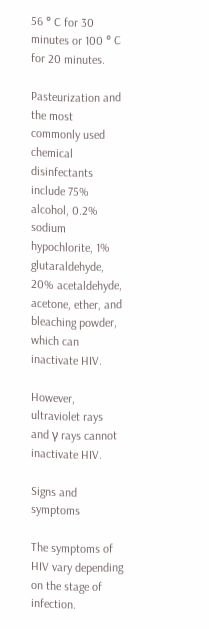56 ° C for 30 minutes or 100 ° C for 20 minutes.

Pasteurization and the most commonly used chemical disinfectants include 75% alcohol, 0.2% sodium hypochlorite, 1% glutaraldehyde, 20% acetaldehyde, acetone, ether, and bleaching powder, which can inactivate HIV.

However, ultraviolet rays and γ rays cannot inactivate HIV.

Signs and symptoms

The symptoms of HIV vary depending on the stage of infection.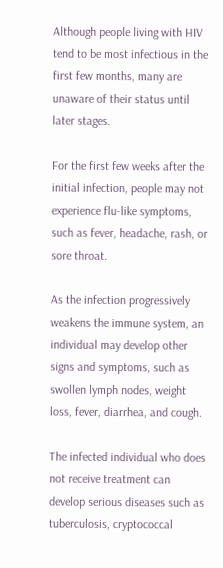Although people living with HIV tend to be most infectious in the first few months, many are unaware of their status until later stages.

For the first few weeks after the initial infection, people may not experience flu-like symptoms, such as fever, headache, rash, or sore throat.

As the infection progressively weakens the immune system, an individual may develop other signs and symptoms, such as swollen lymph nodes, weight loss, fever, diarrhea, and cough.

The infected individual who does not receive treatment can develop serious diseases such as tuberculosis, cryptococcal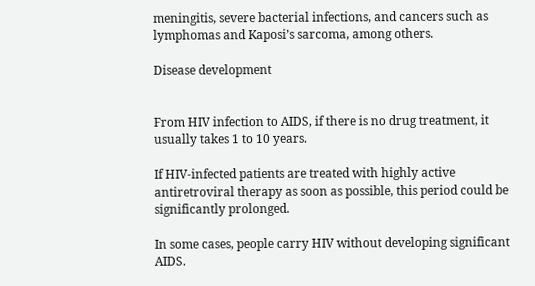meningitis, severe bacterial infections, and cancers such as lymphomas and Kaposi’s sarcoma, among others.

Disease development


From HIV infection to AIDS, if there is no drug treatment, it usually takes 1 to 10 years.

If HIV-infected patients are treated with highly active antiretroviral therapy as soon as possible, this period could be significantly prolonged.

In some cases, people carry HIV without developing significant AIDS.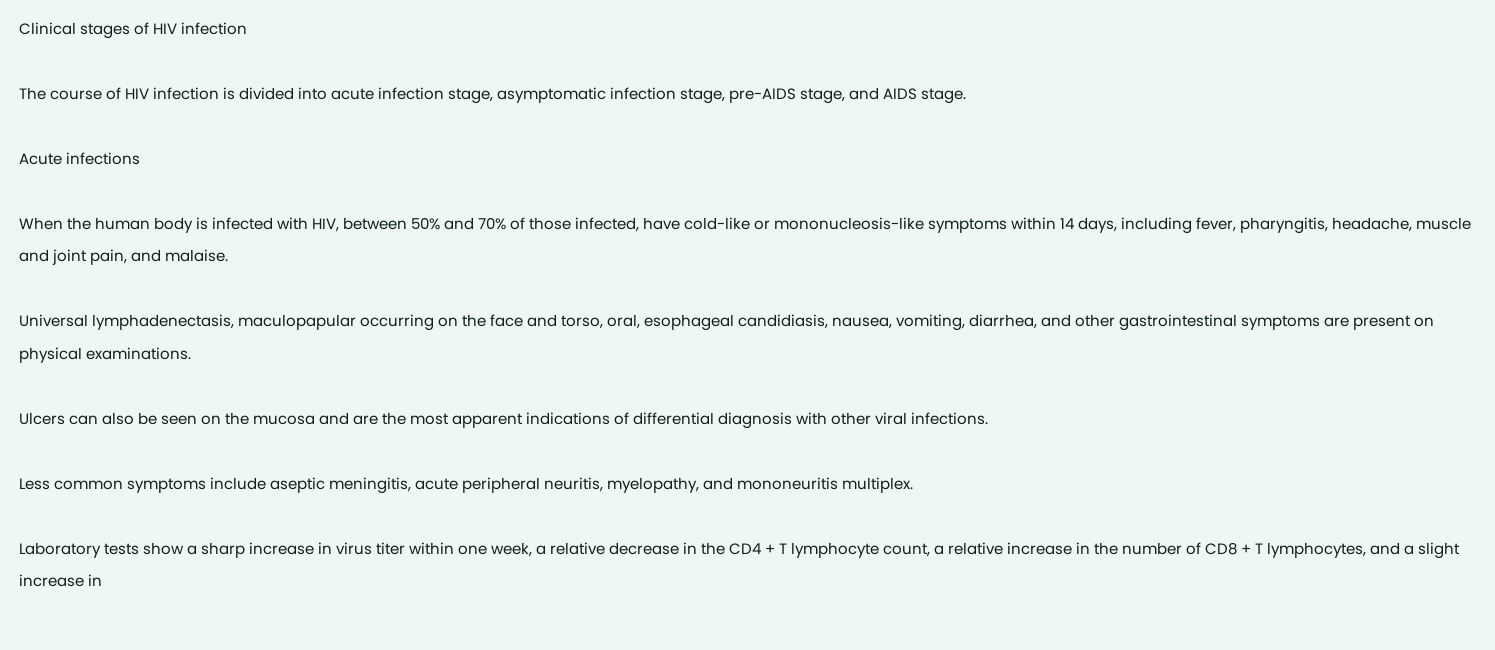Clinical stages of HIV infection

The course of HIV infection is divided into acute infection stage, asymptomatic infection stage, pre-AIDS stage, and AIDS stage.

Acute infections

When the human body is infected with HIV, between 50% and 70% of those infected, have cold-like or mononucleosis-like symptoms within 14 days, including fever, pharyngitis, headache, muscle and joint pain, and malaise.

Universal lymphadenectasis, maculopapular occurring on the face and torso, oral, esophageal candidiasis, nausea, vomiting, diarrhea, and other gastrointestinal symptoms are present on physical examinations.

Ulcers can also be seen on the mucosa and are the most apparent indications of differential diagnosis with other viral infections.

Less common symptoms include aseptic meningitis, acute peripheral neuritis, myelopathy, and mononeuritis multiplex.

Laboratory tests show a sharp increase in virus titer within one week, a relative decrease in the CD4 + T lymphocyte count, a relative increase in the number of CD8 + T lymphocytes, and a slight increase in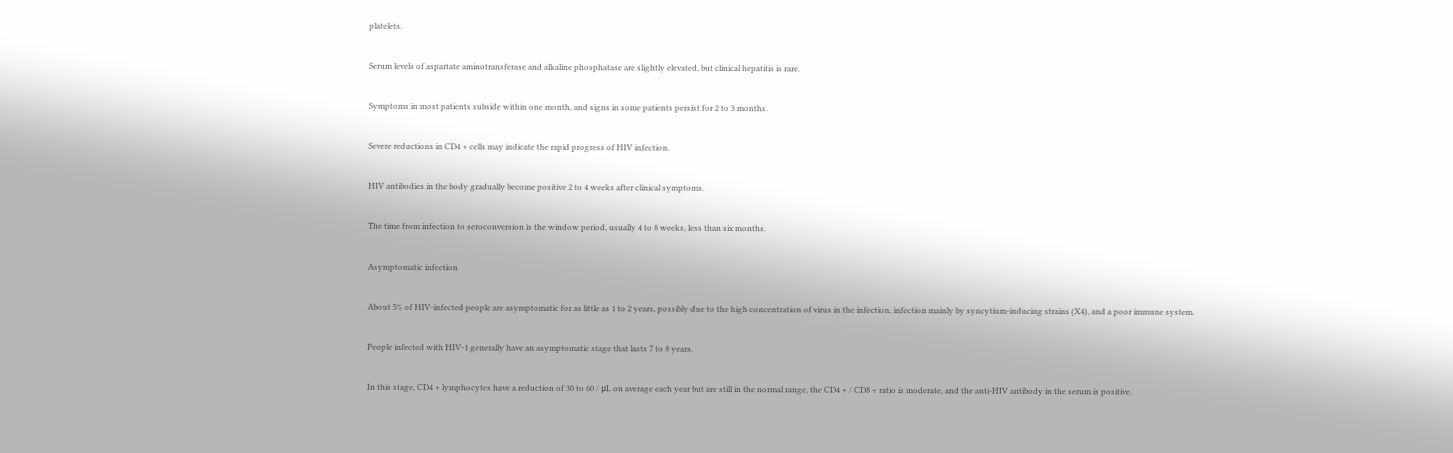platelets.

Serum levels of aspartate aminotransferase and alkaline phosphatase are slightly elevated, but clinical hepatitis is rare.

Symptoms in most patients subside within one month, and signs in some patients persist for 2 to 3 months.

Severe reductions in CD4 + cells may indicate the rapid progress of HIV infection.

HIV antibodies in the body gradually become positive 2 to 4 weeks after clinical symptoms.

The time from infection to seroconversion is the window period, usually 4 to 8 weeks, less than six months.

Asymptomatic infection

About 5% of HIV-infected people are asymptomatic for as little as 1 to 2 years, possibly due to the high concentration of virus in the infection, infection mainly by syncytium-inducing strains (X4), and a poor immune system.

People infected with HIV-1 generally have an asymptomatic stage that lasts 7 to 8 years.

In this stage, CD4 + lymphocytes have a reduction of 30 to 60 / μL on average each year but are still in the normal range, the CD4 + / CD8 + ratio is moderate, and the anti-HIV antibody in the serum is positive.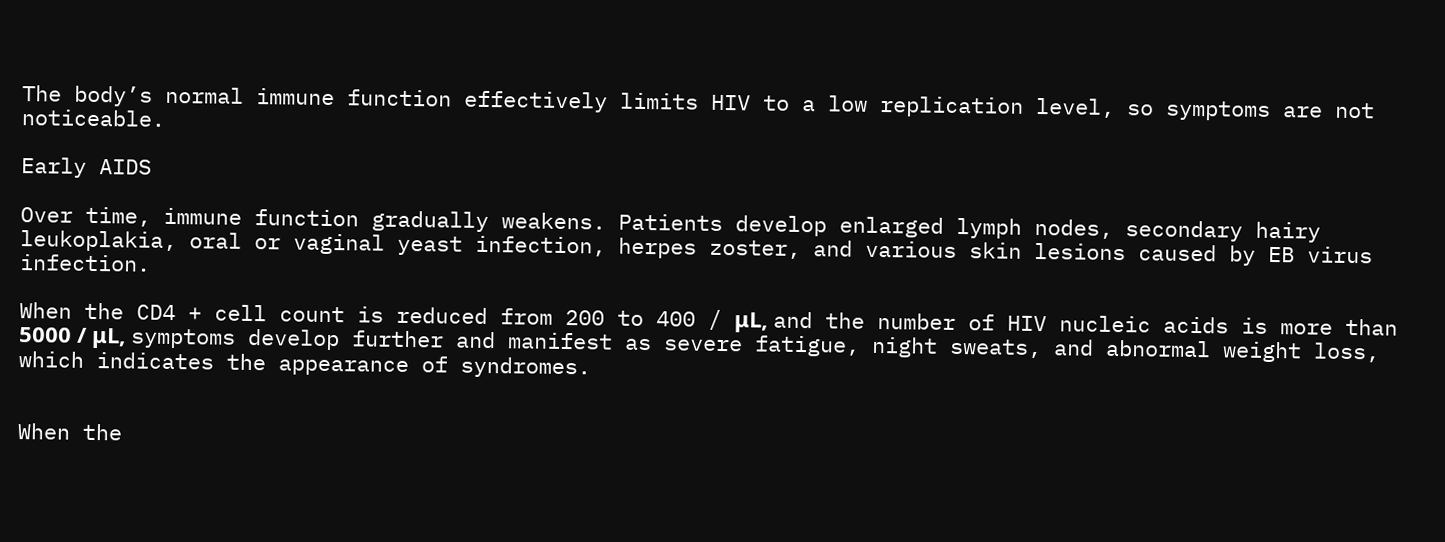The body’s normal immune function effectively limits HIV to a low replication level, so symptoms are not noticeable.

Early AIDS

Over time, immune function gradually weakens. Patients develop enlarged lymph nodes, secondary hairy leukoplakia, oral or vaginal yeast infection, herpes zoster, and various skin lesions caused by EB virus infection.

When the CD4 + cell count is reduced from 200 to 400 / μL, and the number of HIV nucleic acids is more than 5000 / μL, symptoms develop further and manifest as severe fatigue, night sweats, and abnormal weight loss, which indicates the appearance of syndromes.


When the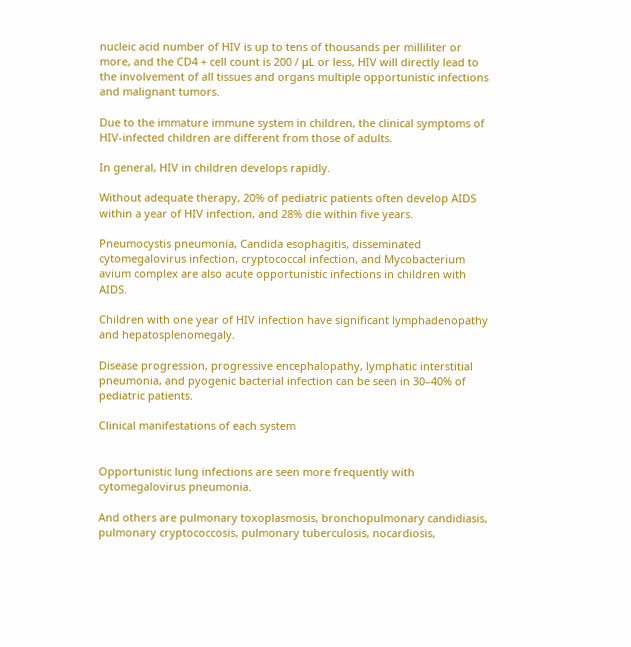nucleic acid number of HIV is up to tens of thousands per milliliter or more, and the CD4 + cell count is 200 / μL or less, HIV will directly lead to the involvement of all tissues and organs multiple opportunistic infections and malignant tumors.

Due to the immature immune system in children, the clinical symptoms of HIV-infected children are different from those of adults.

In general, HIV in children develops rapidly.

Without adequate therapy, 20% of pediatric patients often develop AIDS within a year of HIV infection, and 28% die within five years.

Pneumocystis pneumonia, Candida esophagitis, disseminated cytomegalovirus infection, cryptococcal infection, and Mycobacterium avium complex are also acute opportunistic infections in children with AIDS.

Children with one year of HIV infection have significant lymphadenopathy and hepatosplenomegaly.

Disease progression, progressive encephalopathy, lymphatic interstitial pneumonia, and pyogenic bacterial infection can be seen in 30–40% of pediatric patients.

Clinical manifestations of each system


Opportunistic lung infections are seen more frequently with cytomegalovirus pneumonia.

And others are pulmonary toxoplasmosis, bronchopulmonary candidiasis, pulmonary cryptococcosis, pulmonary tuberculosis, nocardiosis,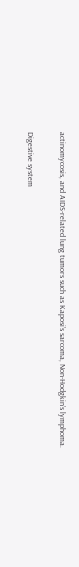actinomycosis, and AIDS-related lung tumors such as Kaposi’s sarcoma, Non-Hodgkin’s lymphoma.

Digestive system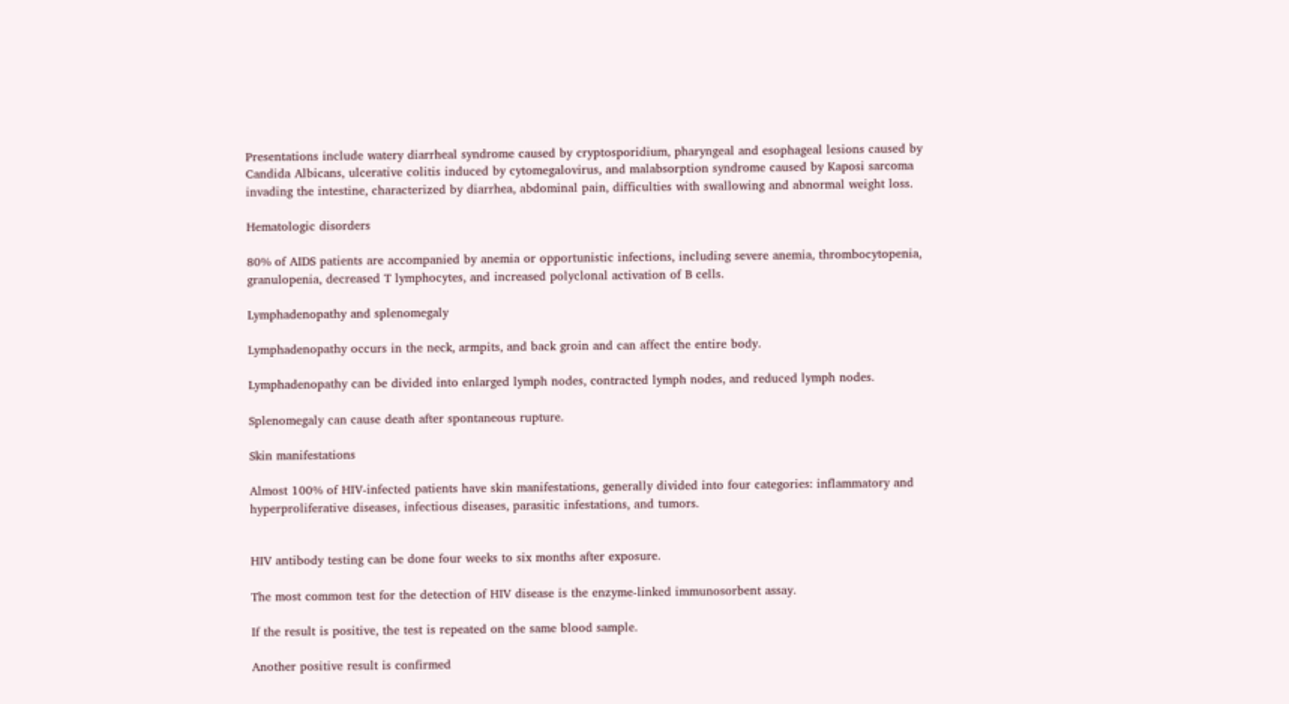Presentations include watery diarrheal syndrome caused by cryptosporidium, pharyngeal and esophageal lesions caused by Candida Albicans, ulcerative colitis induced by cytomegalovirus, and malabsorption syndrome caused by Kaposi sarcoma invading the intestine, characterized by diarrhea, abdominal pain, difficulties with swallowing and abnormal weight loss.

Hematologic disorders

80% of AIDS patients are accompanied by anemia or opportunistic infections, including severe anemia, thrombocytopenia, granulopenia, decreased T lymphocytes, and increased polyclonal activation of B cells.

Lymphadenopathy and splenomegaly

Lymphadenopathy occurs in the neck, armpits, and back groin and can affect the entire body.

Lymphadenopathy can be divided into enlarged lymph nodes, contracted lymph nodes, and reduced lymph nodes.

Splenomegaly can cause death after spontaneous rupture.

Skin manifestations

Almost 100% of HIV-infected patients have skin manifestations, generally divided into four categories: inflammatory and hyperproliferative diseases, infectious diseases, parasitic infestations, and tumors.


HIV antibody testing can be done four weeks to six months after exposure.

The most common test for the detection of HIV disease is the enzyme-linked immunosorbent assay.

If the result is positive, the test is repeated on the same blood sample.

Another positive result is confirmed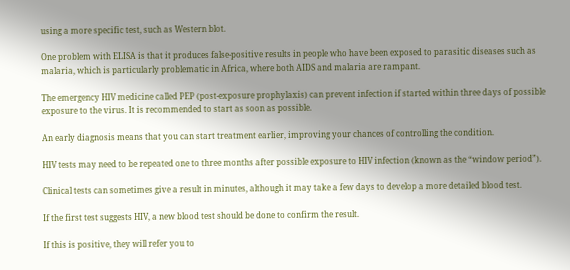using a more specific test, such as Western blot.

One problem with ELISA is that it produces false-positive results in people who have been exposed to parasitic diseases such as malaria, which is particularly problematic in Africa, where both AIDS and malaria are rampant.

The emergency HIV medicine called PEP (post-exposure prophylaxis) can prevent infection if started within three days of possible exposure to the virus. It is recommended to start as soon as possible.

An early diagnosis means that you can start treatment earlier, improving your chances of controlling the condition.

HIV tests may need to be repeated one to three months after possible exposure to HIV infection (known as the “window period”).

Clinical tests can sometimes give a result in minutes, although it may take a few days to develop a more detailed blood test.

If the first test suggests HIV, a new blood test should be done to confirm the result.

If this is positive, they will refer you to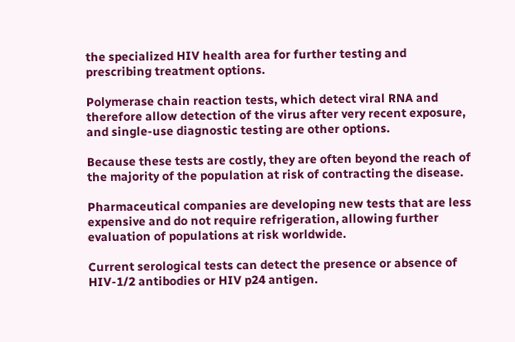the specialized HIV health area for further testing and prescribing treatment options.

Polymerase chain reaction tests, which detect viral RNA and therefore allow detection of the virus after very recent exposure, and single-use diagnostic testing are other options.

Because these tests are costly, they are often beyond the reach of the majority of the population at risk of contracting the disease.

Pharmaceutical companies are developing new tests that are less expensive and do not require refrigeration, allowing further evaluation of populations at risk worldwide.

Current serological tests can detect the presence or absence of HIV-1/2 antibodies or HIV p24 antigen.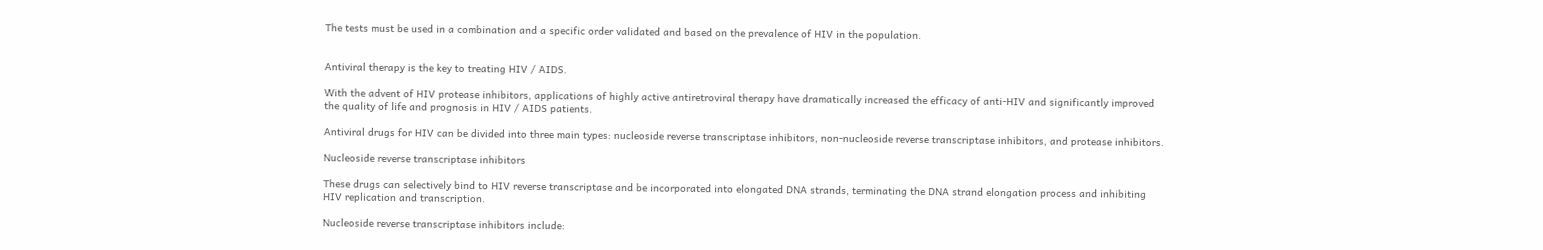The tests must be used in a combination and a specific order validated and based on the prevalence of HIV in the population.


Antiviral therapy is the key to treating HIV / AIDS.

With the advent of HIV protease inhibitors, applications of highly active antiretroviral therapy have dramatically increased the efficacy of anti-HIV and significantly improved the quality of life and prognosis in HIV / AIDS patients.

Antiviral drugs for HIV can be divided into three main types: nucleoside reverse transcriptase inhibitors, non-nucleoside reverse transcriptase inhibitors, and protease inhibitors.

Nucleoside reverse transcriptase inhibitors

These drugs can selectively bind to HIV reverse transcriptase and be incorporated into elongated DNA strands, terminating the DNA strand elongation process and inhibiting HIV replication and transcription.

Nucleoside reverse transcriptase inhibitors include: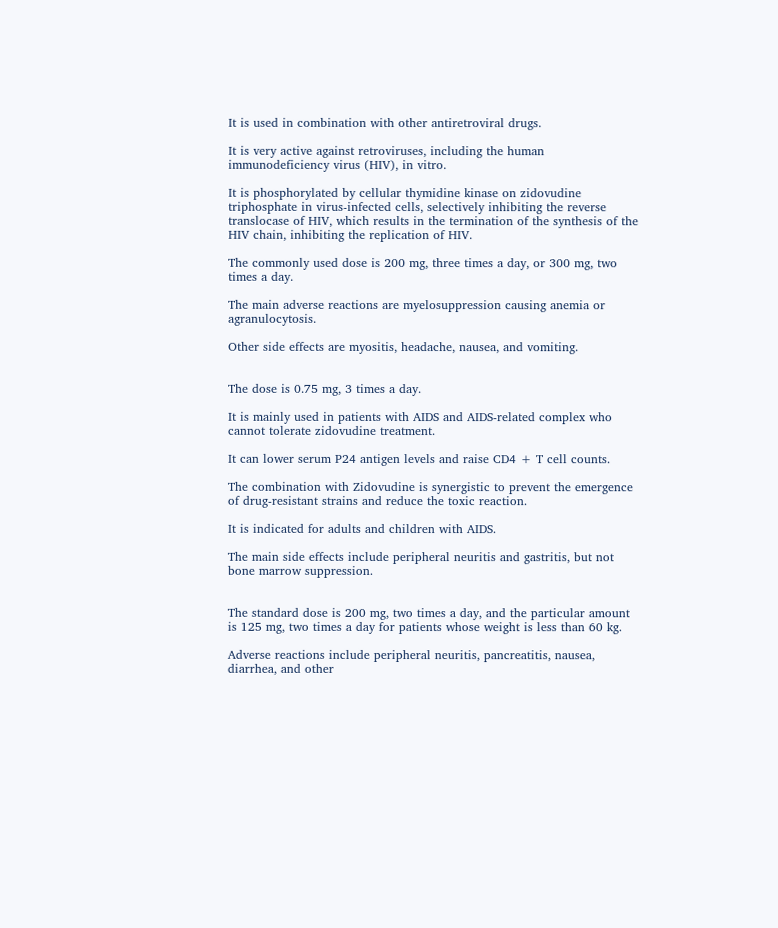It is used in combination with other antiretroviral drugs.

It is very active against retroviruses, including the human immunodeficiency virus (HIV), in vitro.

It is phosphorylated by cellular thymidine kinase on zidovudine triphosphate in virus-infected cells, selectively inhibiting the reverse translocase of HIV, which results in the termination of the synthesis of the HIV chain, inhibiting the replication of HIV.

The commonly used dose is 200 mg, three times a day, or 300 mg, two times a day.

The main adverse reactions are myelosuppression causing anemia or agranulocytosis.

Other side effects are myositis, headache, nausea, and vomiting.


The dose is 0.75 mg, 3 times a day.

It is mainly used in patients with AIDS and AIDS-related complex who cannot tolerate zidovudine treatment.

It can lower serum P24 antigen levels and raise CD4 + T cell counts.

The combination with Zidovudine is synergistic to prevent the emergence of drug-resistant strains and reduce the toxic reaction.

It is indicated for adults and children with AIDS.

The main side effects include peripheral neuritis and gastritis, but not bone marrow suppression.


The standard dose is 200 mg, two times a day, and the particular amount is 125 mg, two times a day for patients whose weight is less than 60 kg.

Adverse reactions include peripheral neuritis, pancreatitis, nausea, diarrhea, and other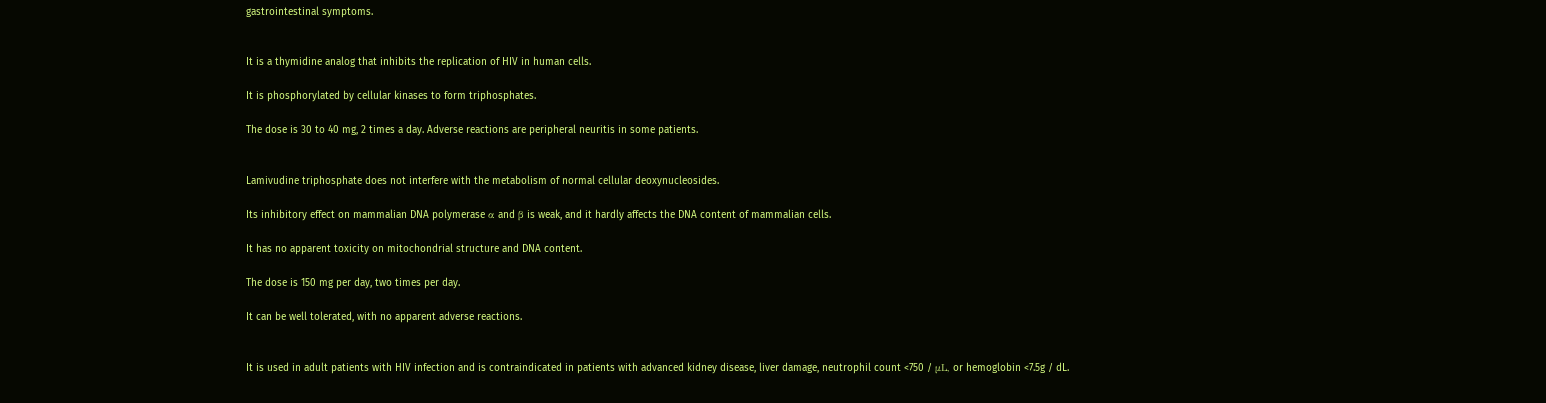gastrointestinal symptoms.


It is a thymidine analog that inhibits the replication of HIV in human cells.

It is phosphorylated by cellular kinases to form triphosphates.

The dose is 30 to 40 mg, 2 times a day. Adverse reactions are peripheral neuritis in some patients.


Lamivudine triphosphate does not interfere with the metabolism of normal cellular deoxynucleosides.

Its inhibitory effect on mammalian DNA polymerase α and β is weak, and it hardly affects the DNA content of mammalian cells.

It has no apparent toxicity on mitochondrial structure and DNA content.

The dose is 150 mg per day, two times per day.

It can be well tolerated, with no apparent adverse reactions.


It is used in adult patients with HIV infection and is contraindicated in patients with advanced kidney disease, liver damage, neutrophil count <750 / μL, or hemoglobin <7.5g / dL.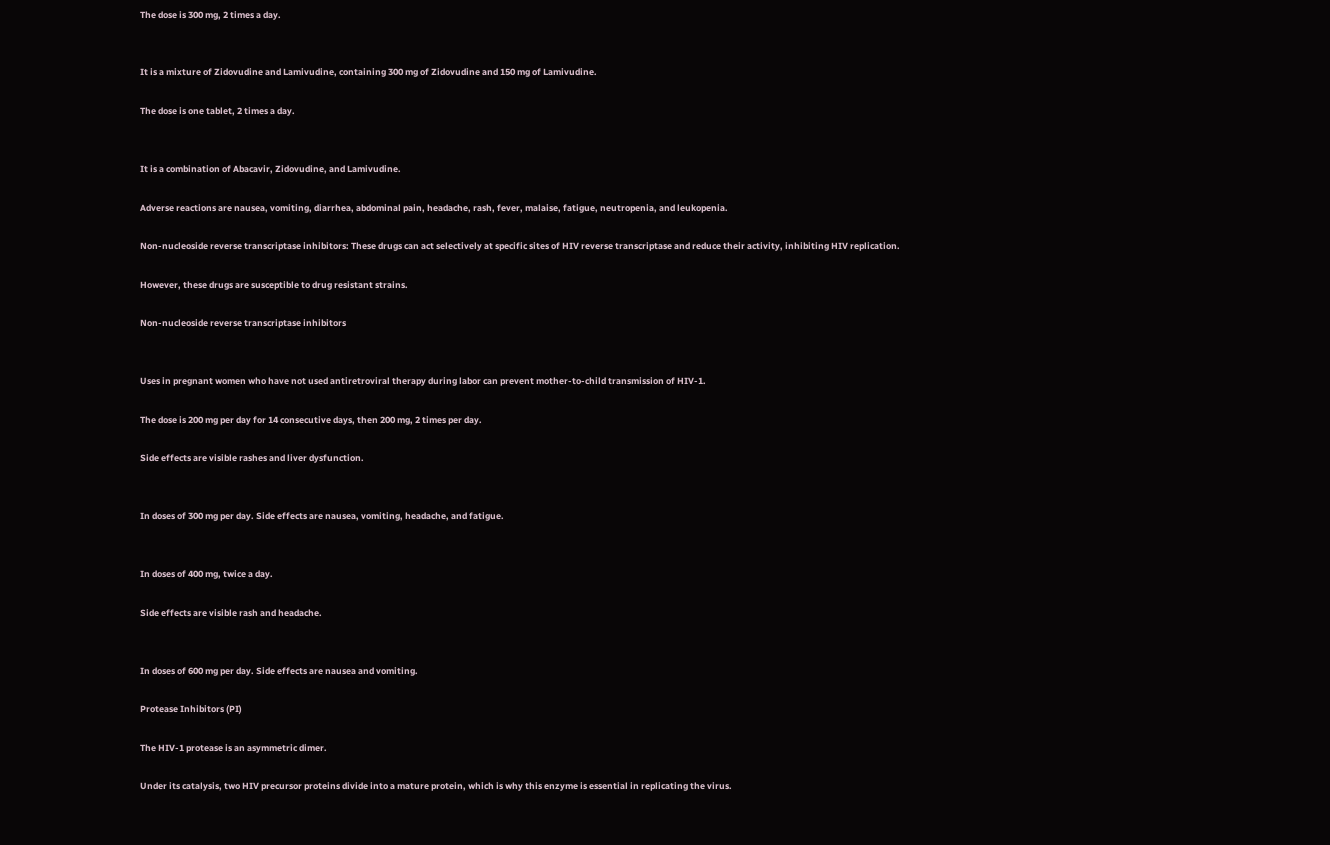The dose is 300 mg, 2 times a day.


It is a mixture of Zidovudine and Lamivudine, containing 300 mg of Zidovudine and 150 mg of Lamivudine.

The dose is one tablet, 2 times a day.


It is a combination of Abacavir, Zidovudine, and Lamivudine.

Adverse reactions are nausea, vomiting, diarrhea, abdominal pain, headache, rash, fever, malaise, fatigue, neutropenia, and leukopenia.

Non-nucleoside reverse transcriptase inhibitors: These drugs can act selectively at specific sites of HIV reverse transcriptase and reduce their activity, inhibiting HIV replication.

However, these drugs are susceptible to drug resistant strains.

Non-nucleoside reverse transcriptase inhibitors


Uses in pregnant women who have not used antiretroviral therapy during labor can prevent mother-to-child transmission of HIV-1.

The dose is 200 mg per day for 14 consecutive days, then 200 mg, 2 times per day.

Side effects are visible rashes and liver dysfunction.


In doses of 300 mg per day. Side effects are nausea, vomiting, headache, and fatigue.


In doses of 400 mg, twice a day.

Side effects are visible rash and headache.


In doses of 600 mg per day. Side effects are nausea and vomiting.

Protease Inhibitors (PI)

The HIV-1 protease is an asymmetric dimer.

Under its catalysis, two HIV precursor proteins divide into a mature protein, which is why this enzyme is essential in replicating the virus.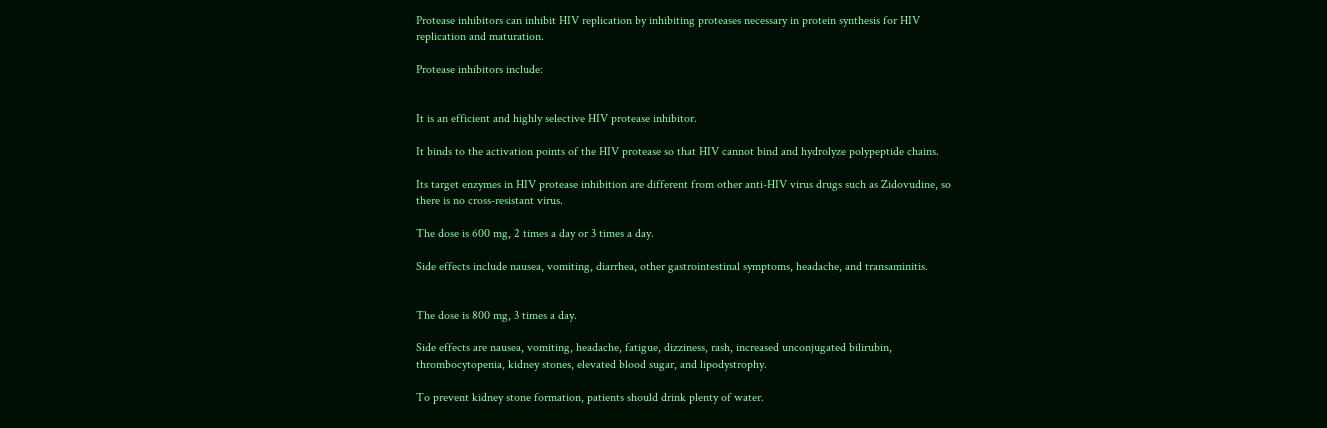Protease inhibitors can inhibit HIV replication by inhibiting proteases necessary in protein synthesis for HIV replication and maturation.

Protease inhibitors include:


It is an efficient and highly selective HIV protease inhibitor.

It binds to the activation points of the HIV protease so that HIV cannot bind and hydrolyze polypeptide chains.

Its target enzymes in HIV protease inhibition are different from other anti-HIV virus drugs such as Zidovudine, so there is no cross-resistant virus.

The dose is 600 mg, 2 times a day or 3 times a day.

Side effects include nausea, vomiting, diarrhea, other gastrointestinal symptoms, headache, and transaminitis.


The dose is 800 mg, 3 times a day.

Side effects are nausea, vomiting, headache, fatigue, dizziness, rash, increased unconjugated bilirubin, thrombocytopenia, kidney stones, elevated blood sugar, and lipodystrophy.

To prevent kidney stone formation, patients should drink plenty of water.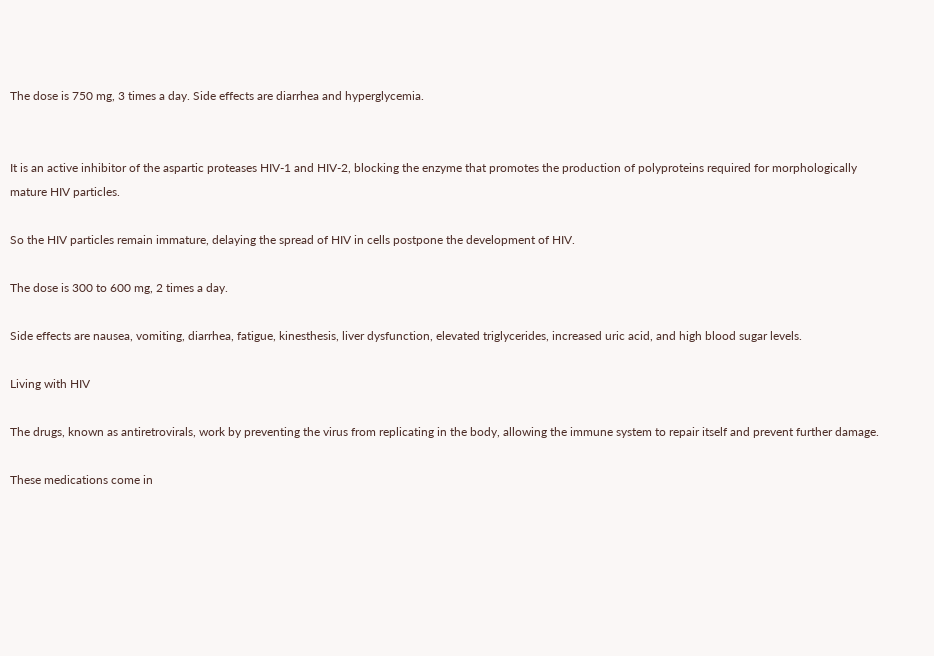The dose is 750 mg, 3 times a day. Side effects are diarrhea and hyperglycemia.


It is an active inhibitor of the aspartic proteases HIV-1 and HIV-2, blocking the enzyme that promotes the production of polyproteins required for morphologically mature HIV particles.

So the HIV particles remain immature, delaying the spread of HIV in cells postpone the development of HIV.

The dose is 300 to 600 mg, 2 times a day.

Side effects are nausea, vomiting, diarrhea, fatigue, kinesthesis, liver dysfunction, elevated triglycerides, increased uric acid, and high blood sugar levels.

Living with HIV

The drugs, known as antiretrovirals, work by preventing the virus from replicating in the body, allowing the immune system to repair itself and prevent further damage.

These medications come in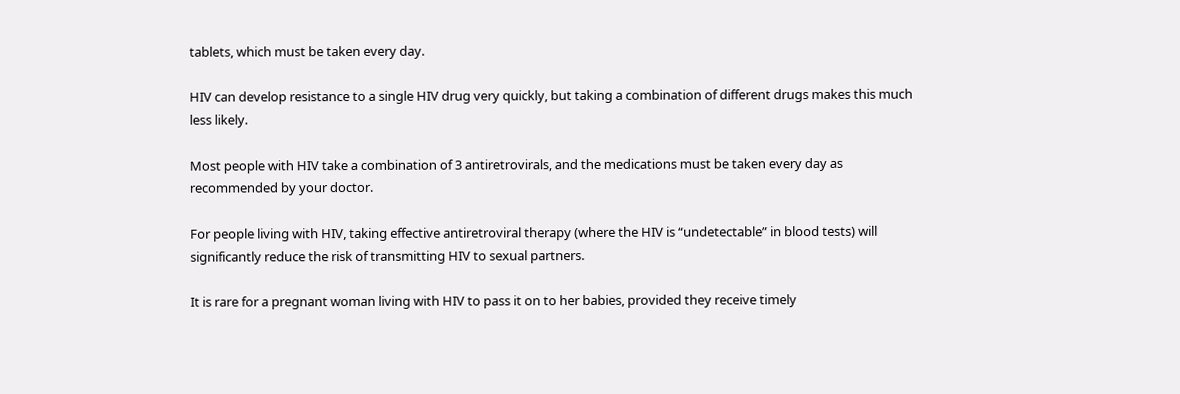tablets, which must be taken every day.

HIV can develop resistance to a single HIV drug very quickly, but taking a combination of different drugs makes this much less likely.

Most people with HIV take a combination of 3 antiretrovirals, and the medications must be taken every day as recommended by your doctor.

For people living with HIV, taking effective antiretroviral therapy (where the HIV is “undetectable” in blood tests) will significantly reduce the risk of transmitting HIV to sexual partners.

It is rare for a pregnant woman living with HIV to pass it on to her babies, provided they receive timely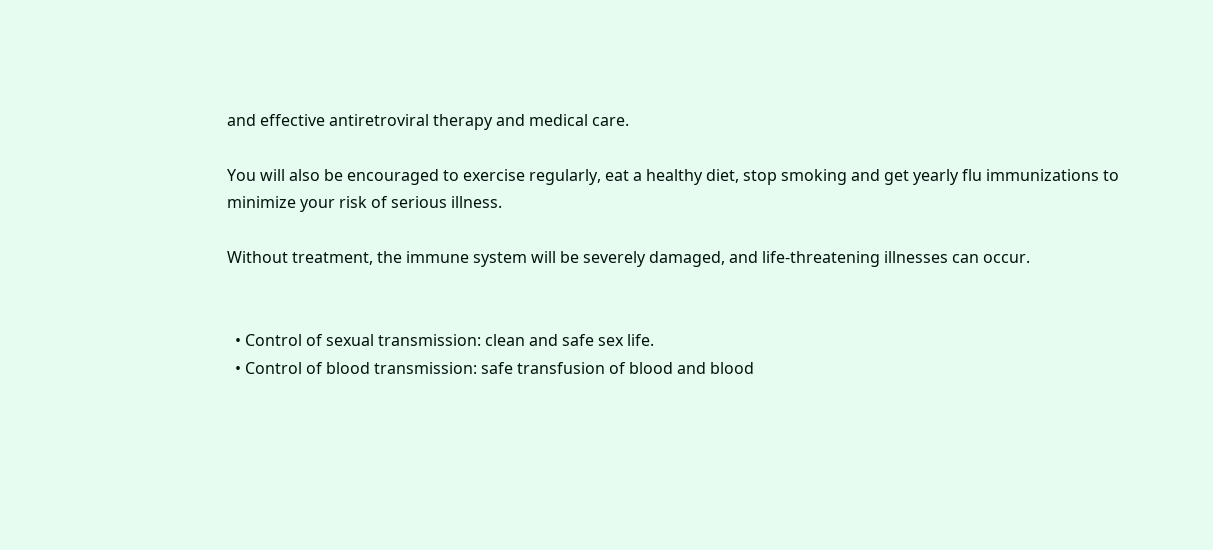and effective antiretroviral therapy and medical care.

You will also be encouraged to exercise regularly, eat a healthy diet, stop smoking and get yearly flu immunizations to minimize your risk of serious illness.

Without treatment, the immune system will be severely damaged, and life-threatening illnesses can occur.


  • Control of sexual transmission: clean and safe sex life.
  • Control of blood transmission: safe transfusion of blood and blood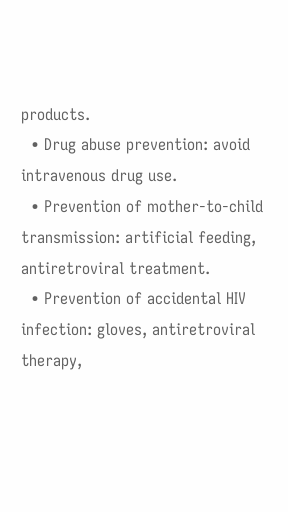products.
  • Drug abuse prevention: avoid intravenous drug use.
  • Prevention of mother-to-child transmission: artificial feeding, antiretroviral treatment.
  • Prevention of accidental HIV infection: gloves, antiretroviral therapy,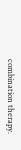combination therapy.